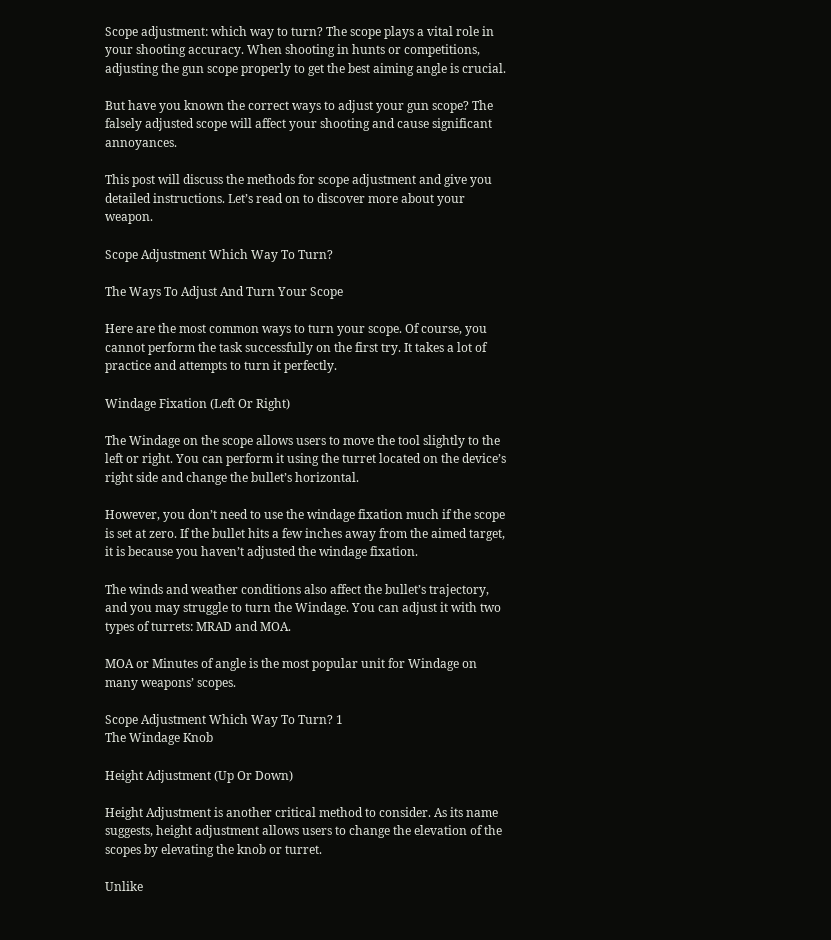Scope adjustment: which way to turn? The scope plays a vital role in your shooting accuracy. When shooting in hunts or competitions, adjusting the gun scope properly to get the best aiming angle is crucial.

But have you known the correct ways to adjust your gun scope? The falsely adjusted scope will affect your shooting and cause significant annoyances.

This post will discuss the methods for scope adjustment and give you detailed instructions. Let’s read on to discover more about your weapon.

Scope Adjustment Which Way To Turn?

The Ways To Adjust And Turn Your Scope

Here are the most common ways to turn your scope. Of course, you cannot perform the task successfully on the first try. It takes a lot of practice and attempts to turn it perfectly.

Windage Fixation (Left Or Right)

The Windage on the scope allows users to move the tool slightly to the left or right. You can perform it using the turret located on the device’s right side and change the bullet’s horizontal.

However, you don’t need to use the windage fixation much if the scope is set at zero. If the bullet hits a few inches away from the aimed target, it is because you haven’t adjusted the windage fixation.

The winds and weather conditions also affect the bullet’s trajectory, and you may struggle to turn the Windage. You can adjust it with two types of turrets: MRAD and MOA.

MOA or Minutes of angle is the most popular unit for Windage on many weapons’ scopes.

Scope Adjustment Which Way To Turn? 1
The Windage Knob

Height Adjustment (Up Or Down)

Height Adjustment is another critical method to consider. As its name suggests, height adjustment allows users to change the elevation of the scopes by elevating the knob or turret.

Unlike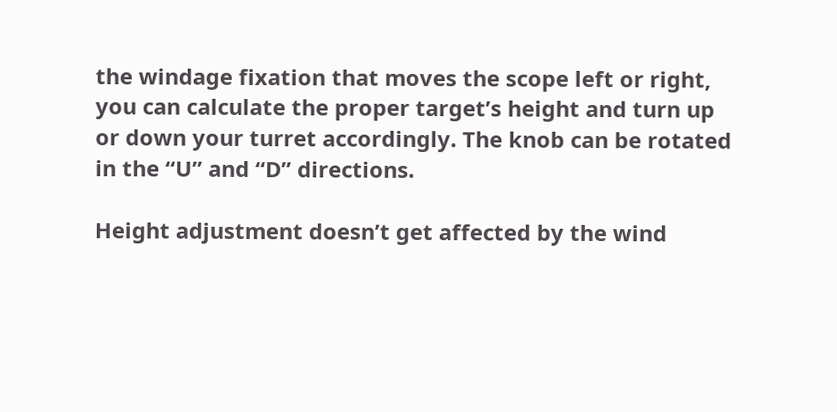the windage fixation that moves the scope left or right, you can calculate the proper target’s height and turn up or down your turret accordingly. The knob can be rotated in the “U” and “D” directions.

Height adjustment doesn’t get affected by the wind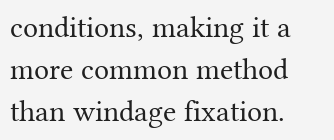conditions, making it a more common method than windage fixation.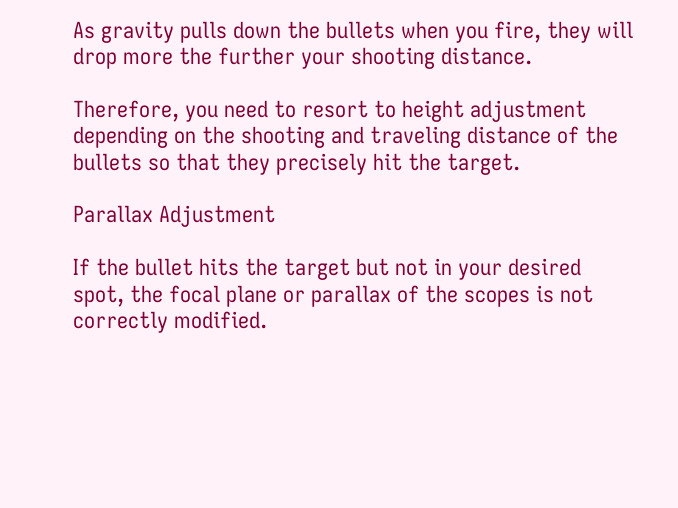As gravity pulls down the bullets when you fire, they will drop more the further your shooting distance.

Therefore, you need to resort to height adjustment depending on the shooting and traveling distance of the bullets so that they precisely hit the target.

Parallax Adjustment

If the bullet hits the target but not in your desired spot, the focal plane or parallax of the scopes is not correctly modified.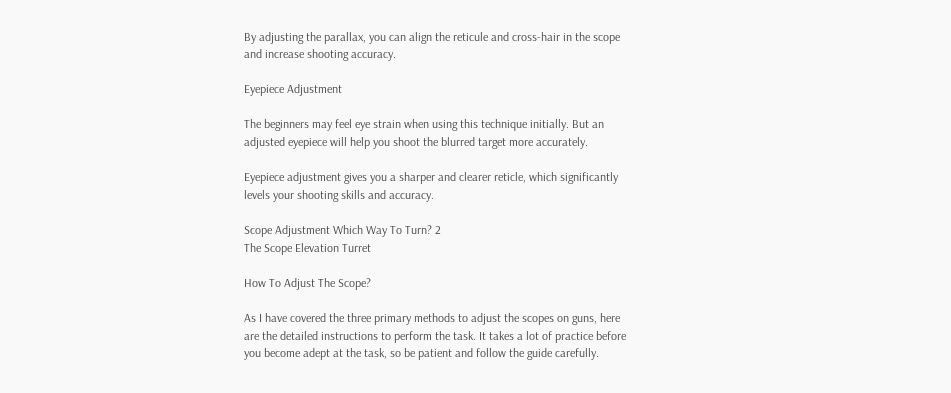By adjusting the parallax, you can align the reticule and cross-hair in the scope and increase shooting accuracy.

Eyepiece Adjustment

The beginners may feel eye strain when using this technique initially. But an adjusted eyepiece will help you shoot the blurred target more accurately.

Eyepiece adjustment gives you a sharper and clearer reticle, which significantly levels your shooting skills and accuracy.

Scope Adjustment Which Way To Turn? 2
The Scope Elevation Turret

How To Adjust The Scope?

As I have covered the three primary methods to adjust the scopes on guns, here are the detailed instructions to perform the task. It takes a lot of practice before you become adept at the task, so be patient and follow the guide carefully.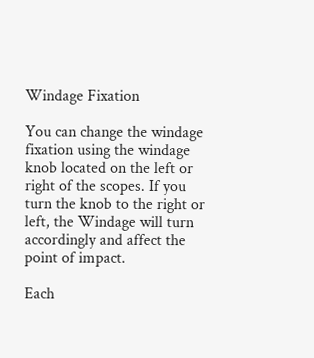Windage Fixation

You can change the windage fixation using the windage knob located on the left or right of the scopes. If you turn the knob to the right or left, the Windage will turn accordingly and affect the point of impact.

Each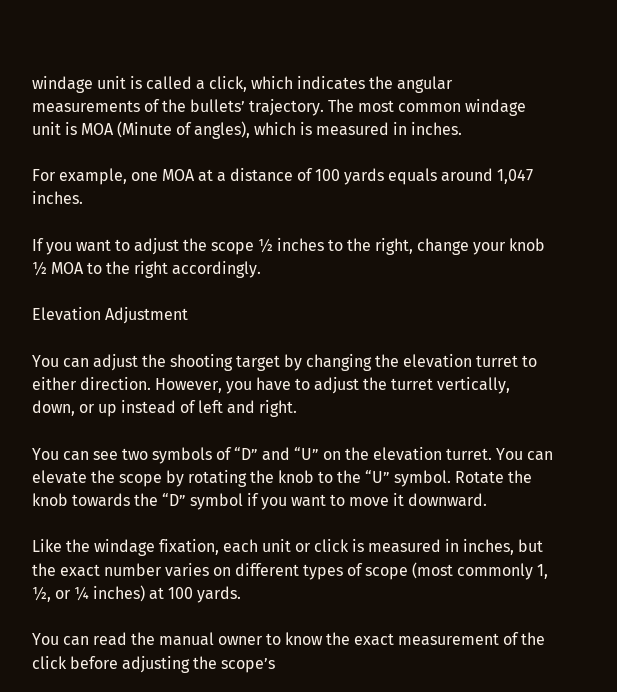windage unit is called a click, which indicates the angular measurements of the bullets’ trajectory. The most common windage unit is MOA (Minute of angles), which is measured in inches.

For example, one MOA at a distance of 100 yards equals around 1,047 inches.

If you want to adjust the scope ½ inches to the right, change your knob ½ MOA to the right accordingly.

Elevation Adjustment

You can adjust the shooting target by changing the elevation turret to either direction. However, you have to adjust the turret vertically, down, or up instead of left and right.

You can see two symbols of “D” and “U” on the elevation turret. You can elevate the scope by rotating the knob to the “U” symbol. Rotate the knob towards the “D” symbol if you want to move it downward.

Like the windage fixation, each unit or click is measured in inches, but the exact number varies on different types of scope (most commonly 1, ½, or ¼ inches) at 100 yards.

You can read the manual owner to know the exact measurement of the click before adjusting the scope’s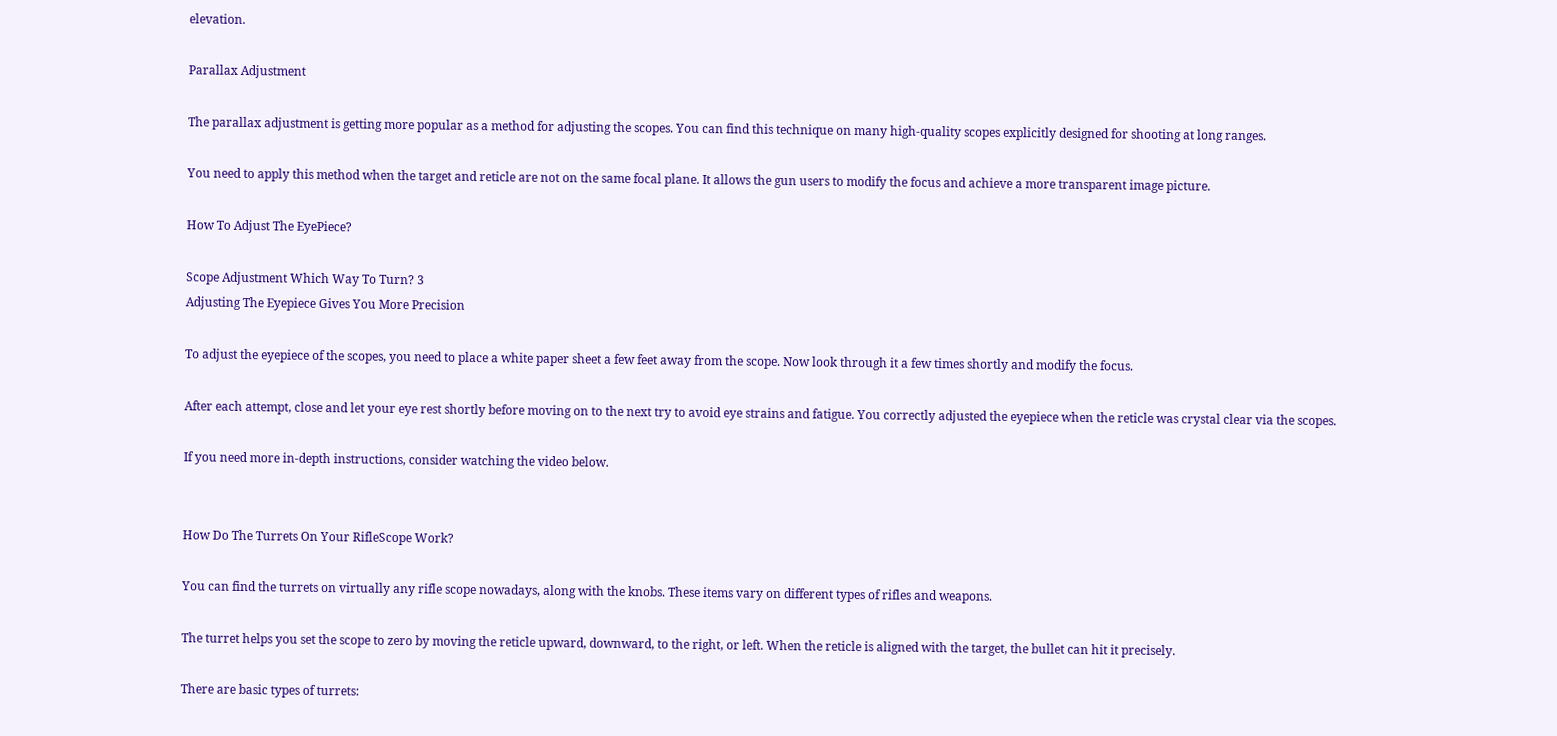elevation.

Parallax Adjustment

The parallax adjustment is getting more popular as a method for adjusting the scopes. You can find this technique on many high-quality scopes explicitly designed for shooting at long ranges.

You need to apply this method when the target and reticle are not on the same focal plane. It allows the gun users to modify the focus and achieve a more transparent image picture.

How To Adjust The EyePiece?

Scope Adjustment Which Way To Turn? 3
Adjusting The Eyepiece Gives You More Precision

To adjust the eyepiece of the scopes, you need to place a white paper sheet a few feet away from the scope. Now look through it a few times shortly and modify the focus.

After each attempt, close and let your eye rest shortly before moving on to the next try to avoid eye strains and fatigue. You correctly adjusted the eyepiece when the reticle was crystal clear via the scopes.

If you need more in-depth instructions, consider watching the video below.


How Do The Turrets On Your RifleScope Work?

You can find the turrets on virtually any rifle scope nowadays, along with the knobs. These items vary on different types of rifles and weapons.

The turret helps you set the scope to zero by moving the reticle upward, downward, to the right, or left. When the reticle is aligned with the target, the bullet can hit it precisely.

There are basic types of turrets: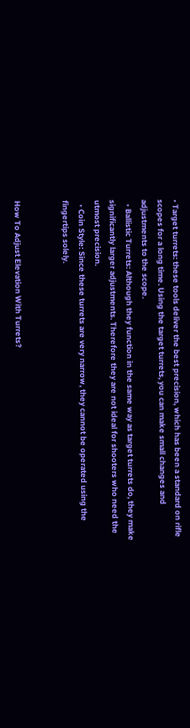• Target turrets: these tools deliver the best precision, which has been a standard on rifle scopes for a long time. Using the target turrets, you can make small changes and adjustments to the scope.
  • Ballistic Turrets: Although they function in the same way as target turrets do, they make significantly larger adjustments. Therefore they are not ideal for shooters who need the utmost precision.
  • Coin Style: Since these turrets are very narrow, they cannot be operated using the fingertips solely.


How To Adjust Elevation With Turrets?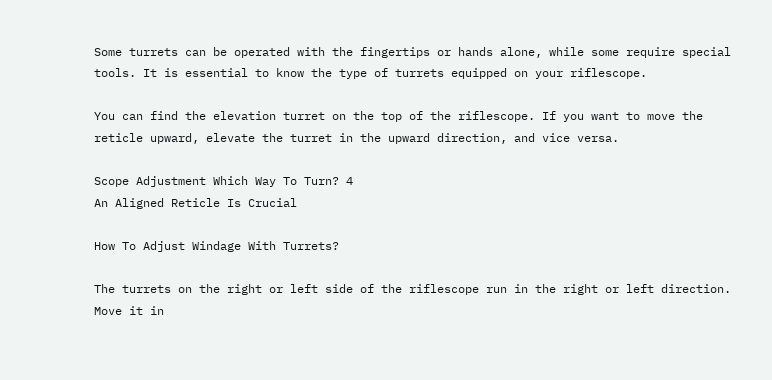Some turrets can be operated with the fingertips or hands alone, while some require special tools. It is essential to know the type of turrets equipped on your riflescope.

You can find the elevation turret on the top of the riflescope. If you want to move the reticle upward, elevate the turret in the upward direction, and vice versa.

Scope Adjustment Which Way To Turn? 4
An Aligned Reticle Is Crucial

How To Adjust Windage With Turrets?

The turrets on the right or left side of the riflescope run in the right or left direction. Move it in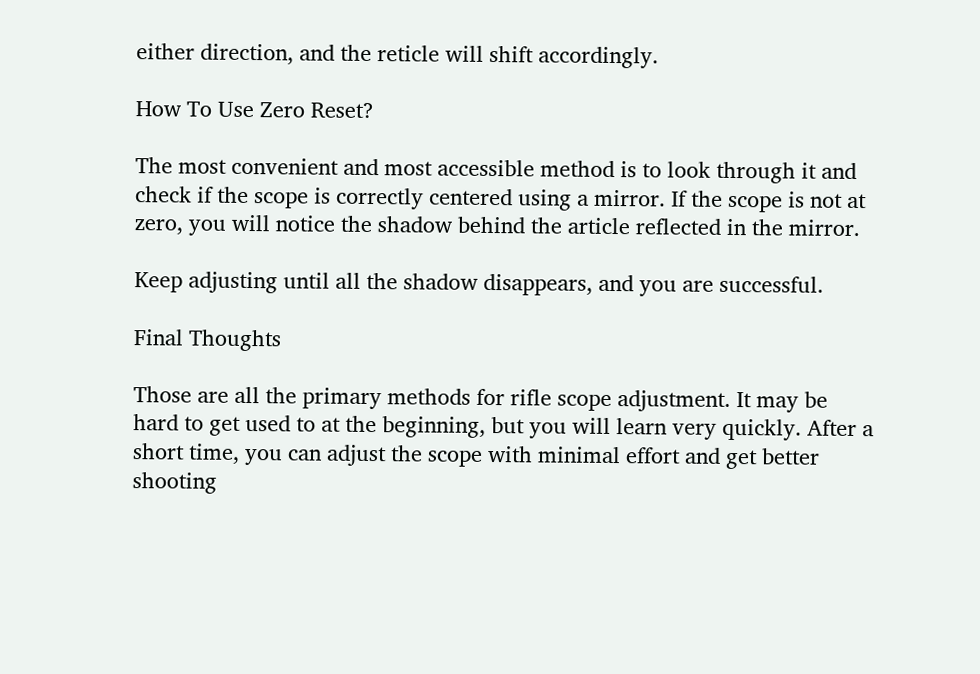either direction, and the reticle will shift accordingly.

How To Use Zero Reset?

The most convenient and most accessible method is to look through it and check if the scope is correctly centered using a mirror. If the scope is not at zero, you will notice the shadow behind the article reflected in the mirror.

Keep adjusting until all the shadow disappears, and you are successful.

Final Thoughts

Those are all the primary methods for rifle scope adjustment. It may be hard to get used to at the beginning, but you will learn very quickly. After a short time, you can adjust the scope with minimal effort and get better shooting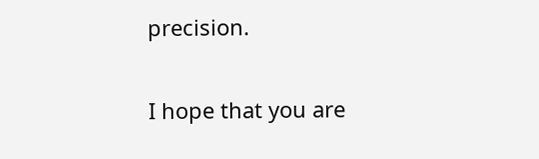precision.

I hope that you are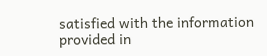satisfied with the information provided in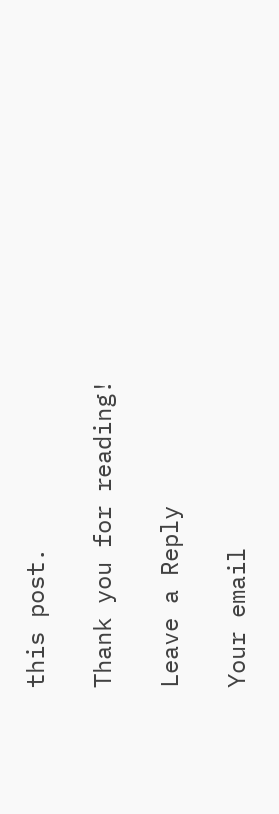this post.

Thank you for reading!

Leave a Reply

Your email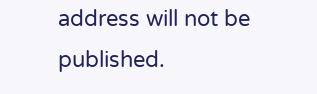address will not be published.